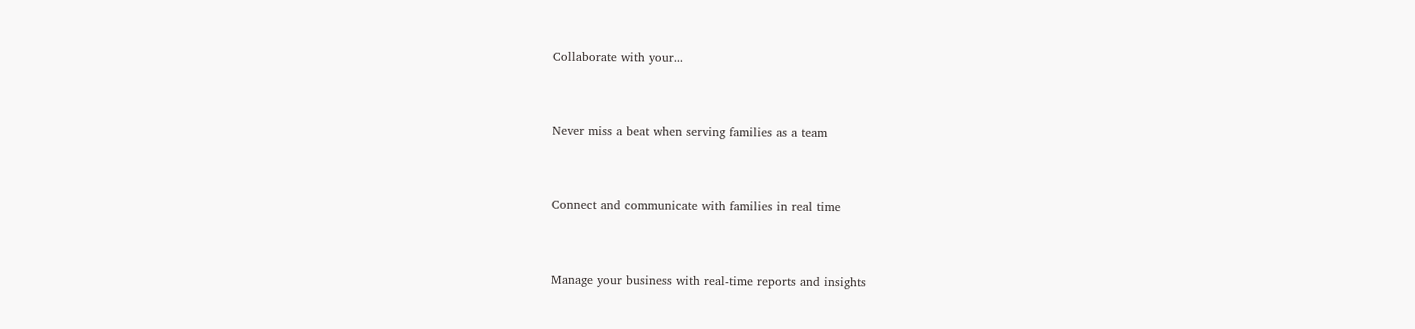Collaborate with your...


Never miss a beat when serving families as a team


Connect and communicate with families in real time


Manage your business with real-time reports and insights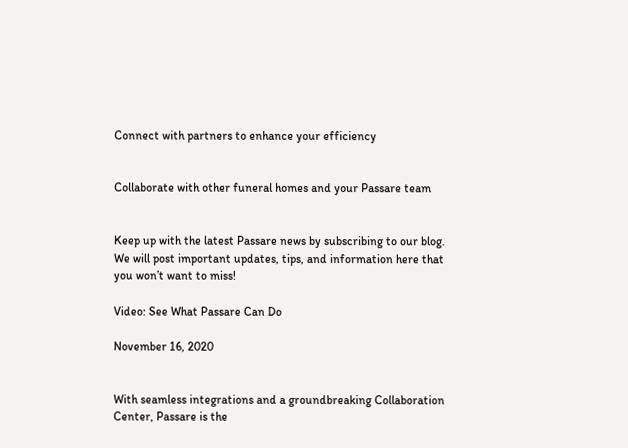Connect with partners to enhance your efficiency


Collaborate with other funeral homes and your Passare team


Keep up with the latest Passare news by subscribing to our blog. We will post important updates, tips, and information here that you won’t want to miss!

Video: See What Passare Can Do

November 16, 2020


With seamless integrations and a groundbreaking Collaboration Center, Passare is the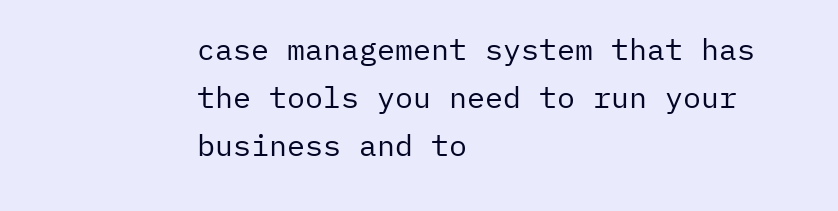case management system that has the tools you need to run your business and to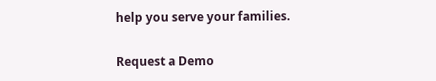help you serve your families.

Request a Demo